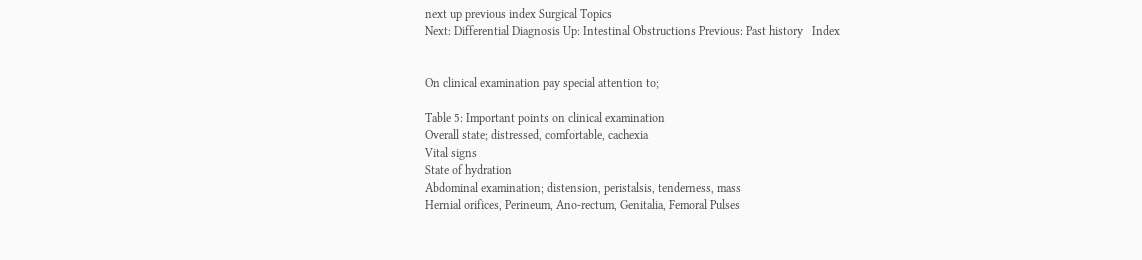next up previous index Surgical Topics
Next: Differential Diagnosis Up: Intestinal Obstructions Previous: Past history   Index


On clinical examination pay special attention to;

Table 5: Important points on clinical examination
Overall state; distressed, comfortable, cachexia
Vital signs
State of hydration
Abdominal examination; distension, peristalsis, tenderness, mass
Hernial orifices, Perineum, Ano-rectum, Genitalia, Femoral Pulses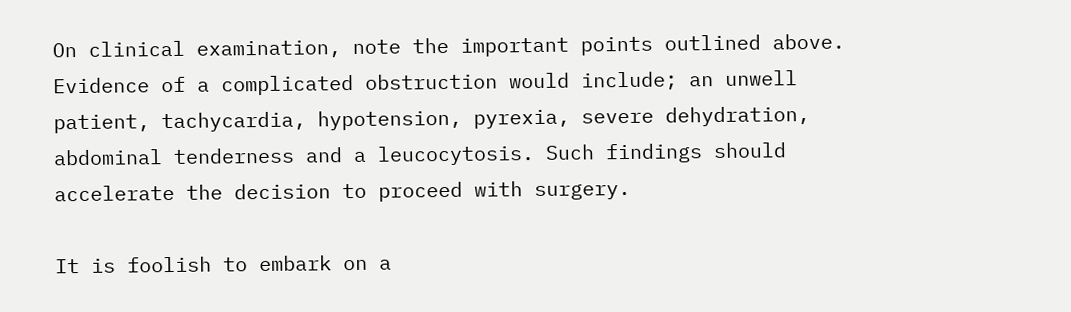On clinical examination, note the important points outlined above. Evidence of a complicated obstruction would include; an unwell patient, tachycardia, hypotension, pyrexia, severe dehydration, abdominal tenderness and a leucocytosis. Such findings should accelerate the decision to proceed with surgery.

It is foolish to embark on a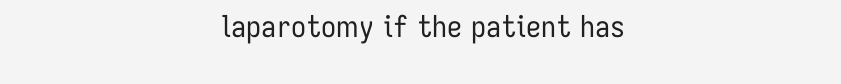laparotomy if the patient has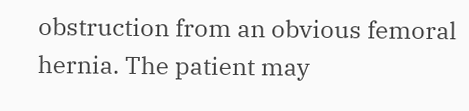obstruction from an obvious femoral hernia. The patient may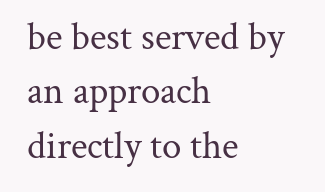be best served by an approach directly to the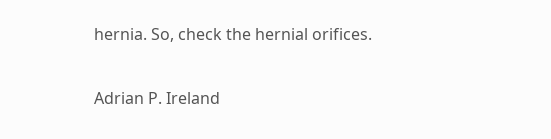hernia. So, check the hernial orifices.

Adrian P. Ireland